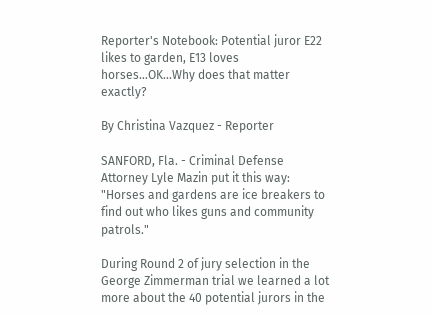Reporter's Notebook: Potential juror E22 likes to garden, E13 loves horses...OK...Why does that matter exactly?

By Christina Vazquez - Reporter

SANFORD, Fla. - Criminal Defense Attorney Lyle Mazin put it this way: "Horses and gardens are ice breakers to find out who likes guns and community patrols."

During Round 2 of jury selection in the George Zimmerman trial we learned a lot more about the 40 potential jurors in the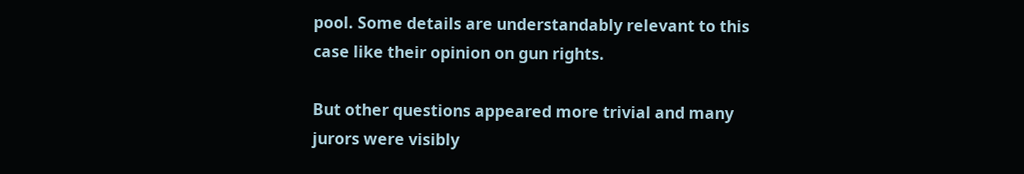pool. Some details are understandably relevant to this case like their opinion on gun rights.

But other questions appeared more trivial and many jurors were visibly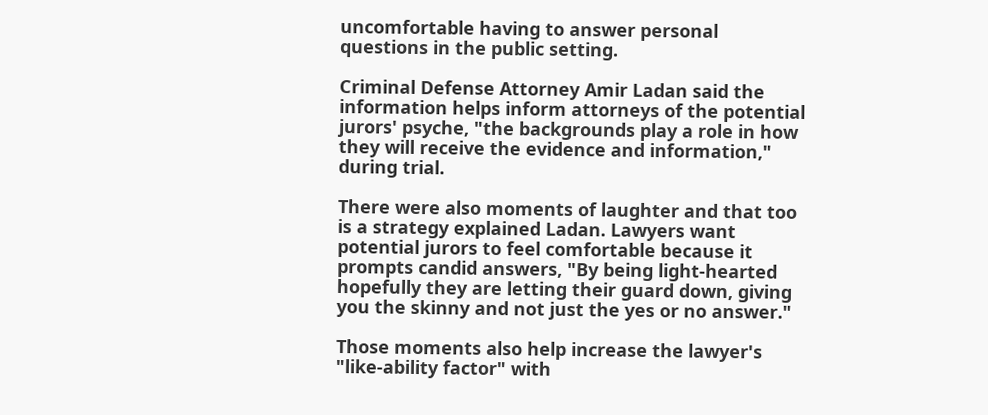uncomfortable having to answer personal questions in the public setting.

Criminal Defense Attorney Amir Ladan said the information helps inform attorneys of the potential jurors' psyche, "the backgrounds play a role in how they will receive the evidence and information," during trial.

There were also moments of laughter and that too is a strategy explained Ladan. Lawyers want potential jurors to feel comfortable because it prompts candid answers, "By being light-hearted hopefully they are letting their guard down, giving you the skinny and not just the yes or no answer."

Those moments also help increase the lawyer's "like-ability factor" with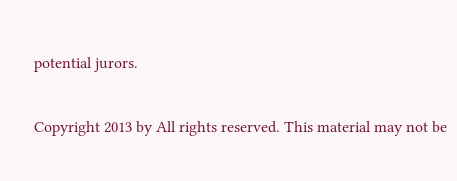potential jurors.

Copyright 2013 by All rights reserved. This material may not be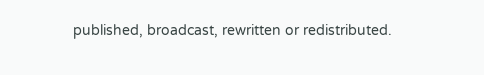published, broadcast, rewritten or redistributed.